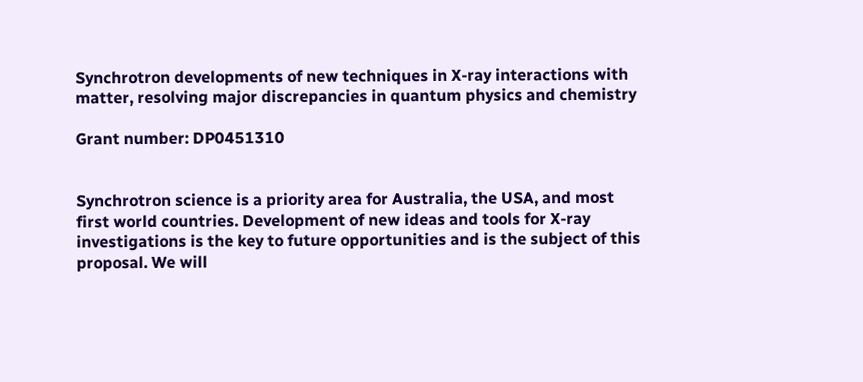Synchrotron developments of new techniques in X-ray interactions with matter, resolving major discrepancies in quantum physics and chemistry

Grant number: DP0451310


Synchrotron science is a priority area for Australia, the USA, and most first world countries. Development of new ideas and tools for X-ray investigations is the key to future opportunities and is the subject of this proposal. We will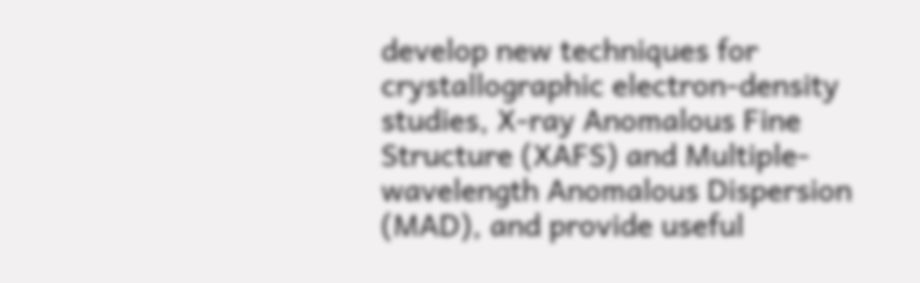develop new techniques for crystallographic electron-density studies, X-ray Anomalous Fine Structure (XAFS) and Multiple-wavelength Anomalous Dispersion (MAD), and provide useful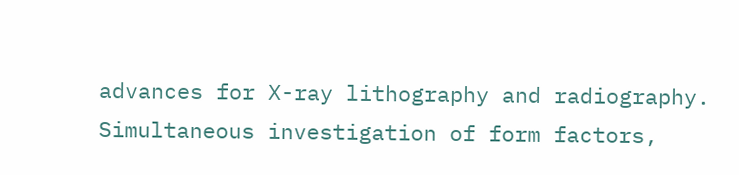advances for X-ray lithography and radiography. Simultaneous investigation of form factors,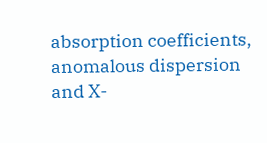absorption coefficients, anomalous dispersion and X-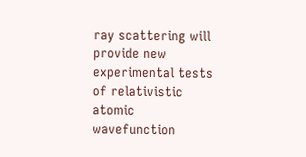ray scattering will provide new experimental tests of relativistic atomic wavefunction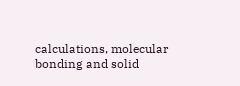calculations, molecular bonding and solid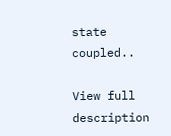state coupled..

View full description